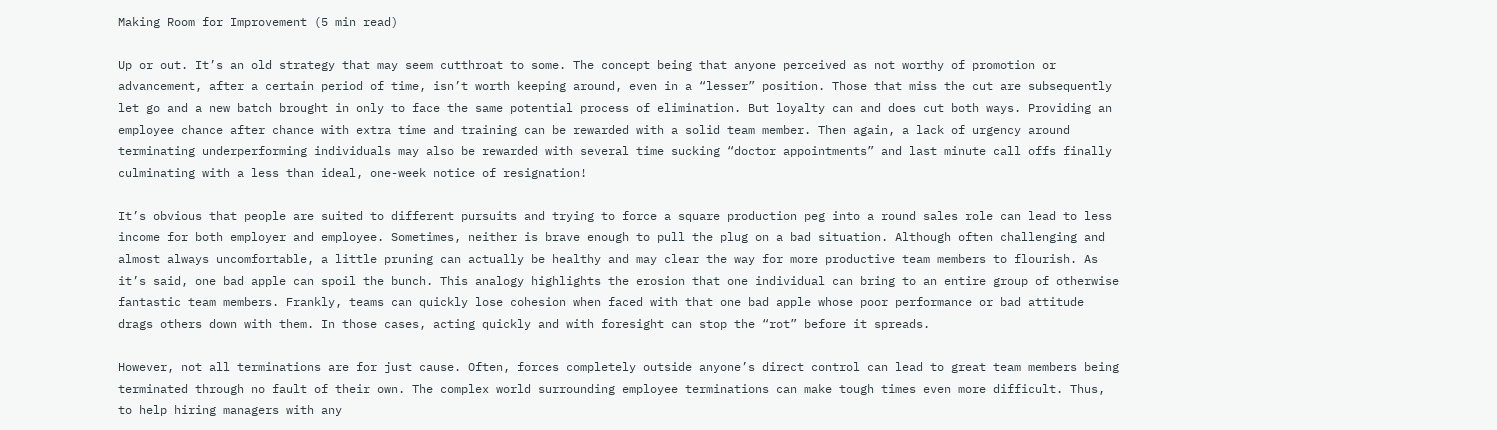Making Room for Improvement (5 min read)

Up or out. It’s an old strategy that may seem cutthroat to some. The concept being that anyone perceived as not worthy of promotion or advancement, after a certain period of time, isn’t worth keeping around, even in a “lesser” position. Those that miss the cut are subsequently let go and a new batch brought in only to face the same potential process of elimination. But loyalty can and does cut both ways. Providing an employee chance after chance with extra time and training can be rewarded with a solid team member. Then again, a lack of urgency around terminating underperforming individuals may also be rewarded with several time sucking “doctor appointments” and last minute call offs finally culminating with a less than ideal, one-week notice of resignation!

It’s obvious that people are suited to different pursuits and trying to force a square production peg into a round sales role can lead to less income for both employer and employee. Sometimes, neither is brave enough to pull the plug on a bad situation. Although often challenging and almost always uncomfortable, a little pruning can actually be healthy and may clear the way for more productive team members to flourish. As it’s said, one bad apple can spoil the bunch. This analogy highlights the erosion that one individual can bring to an entire group of otherwise fantastic team members. Frankly, teams can quickly lose cohesion when faced with that one bad apple whose poor performance or bad attitude drags others down with them. In those cases, acting quickly and with foresight can stop the “rot” before it spreads.

However, not all terminations are for just cause. Often, forces completely outside anyone’s direct control can lead to great team members being terminated through no fault of their own. The complex world surrounding employee terminations can make tough times even more difficult. Thus, to help hiring managers with any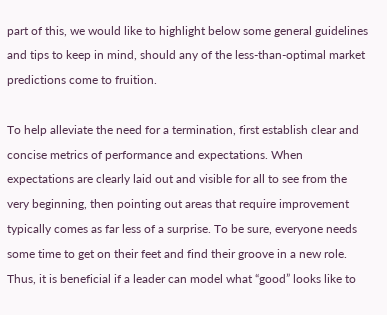part of this, we would like to highlight below some general guidelines and tips to keep in mind, should any of the less-than-optimal market predictions come to fruition.

To help alleviate the need for a termination, first establish clear and concise metrics of performance and expectations. When expectations are clearly laid out and visible for all to see from the very beginning, then pointing out areas that require improvement typically comes as far less of a surprise. To be sure, everyone needs some time to get on their feet and find their groove in a new role. Thus, it is beneficial if a leader can model what “good” looks like to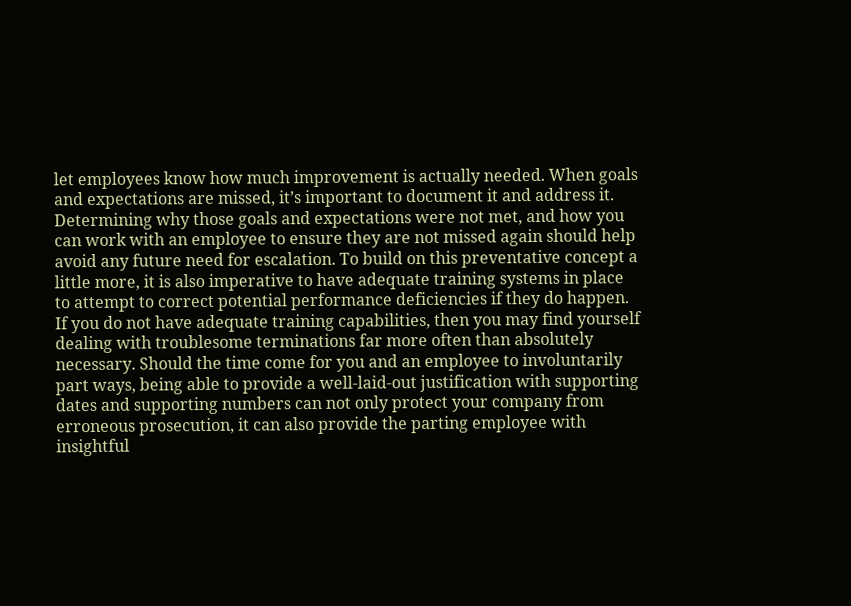let employees know how much improvement is actually needed. When goals and expectations are missed, it’s important to document it and address it. Determining why those goals and expectations were not met, and how you can work with an employee to ensure they are not missed again should help avoid any future need for escalation. To build on this preventative concept a little more, it is also imperative to have adequate training systems in place to attempt to correct potential performance deficiencies if they do happen. If you do not have adequate training capabilities, then you may find yourself dealing with troublesome terminations far more often than absolutely necessary. Should the time come for you and an employee to involuntarily part ways, being able to provide a well-laid-out justification with supporting dates and supporting numbers can not only protect your company from erroneous prosecution, it can also provide the parting employee with insightful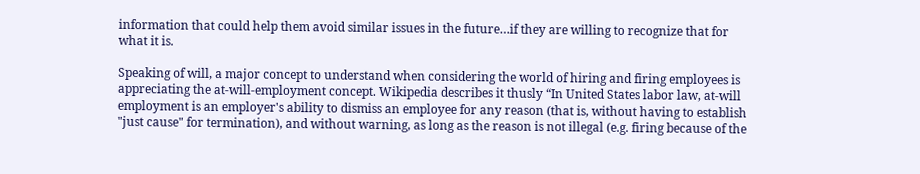information that could help them avoid similar issues in the future…if they are willing to recognize that for what it is.

Speaking of will, a major concept to understand when considering the world of hiring and firing employees is appreciating the at-will-employment concept. Wikipedia describes it thusly “In United States labor law, at-will employment is an employer's ability to dismiss an employee for any reason (that is, without having to establish "just cause" for termination), and without warning, as long as the reason is not illegal (e.g. firing because of the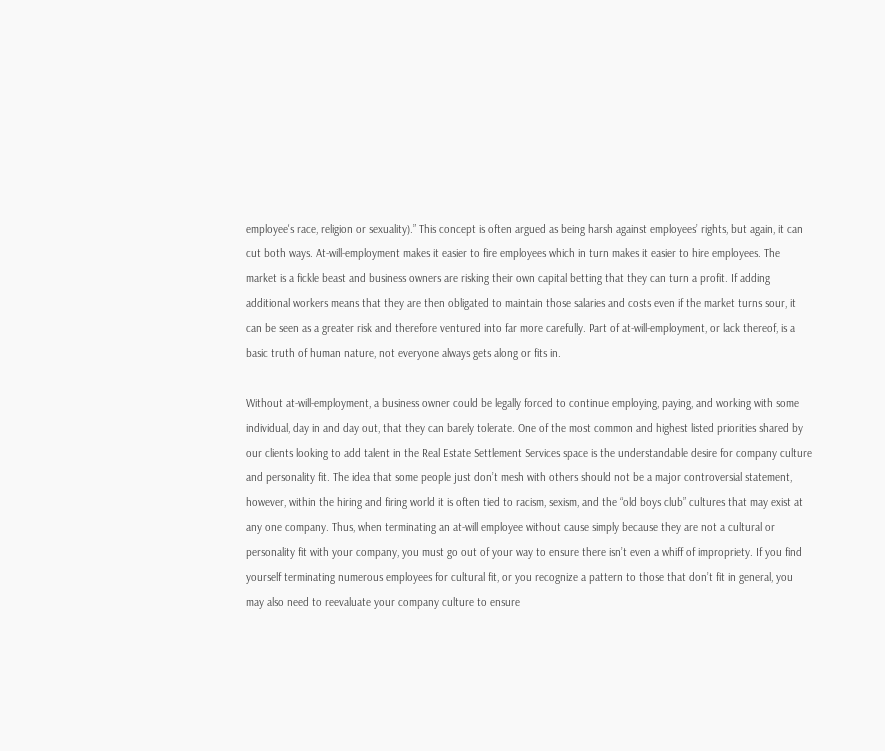employee's race, religion or sexuality).” This concept is often argued as being harsh against employees’ rights, but again, it can cut both ways. At-will-employment makes it easier to fire employees which in turn makes it easier to hire employees. The market is a fickle beast and business owners are risking their own capital betting that they can turn a profit. If adding additional workers means that they are then obligated to maintain those salaries and costs even if the market turns sour, it can be seen as a greater risk and therefore ventured into far more carefully. Part of at-will-employment, or lack thereof, is a basic truth of human nature, not everyone always gets along or fits in.

Without at-will-employment, a business owner could be legally forced to continue employing, paying, and working with some individual, day in and day out, that they can barely tolerate. One of the most common and highest listed priorities shared by our clients looking to add talent in the Real Estate Settlement Services space is the understandable desire for company culture and personality fit. The idea that some people just don’t mesh with others should not be a major controversial statement, however, within the hiring and firing world it is often tied to racism, sexism, and the “old boys club” cultures that may exist at any one company. Thus, when terminating an at-will employee without cause simply because they are not a cultural or personality fit with your company, you must go out of your way to ensure there isn’t even a whiff of impropriety. If you find yourself terminating numerous employees for cultural fit, or you recognize a pattern to those that don’t fit in general, you may also need to reevaluate your company culture to ensure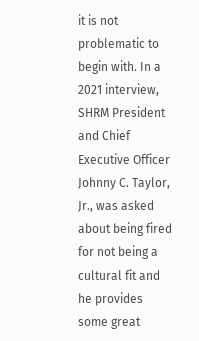it is not problematic to begin with. In a 2021 interview, SHRM President and Chief Executive Officer Johnny C. Taylor, Jr., was asked about being fired for not being a cultural fit and he provides some great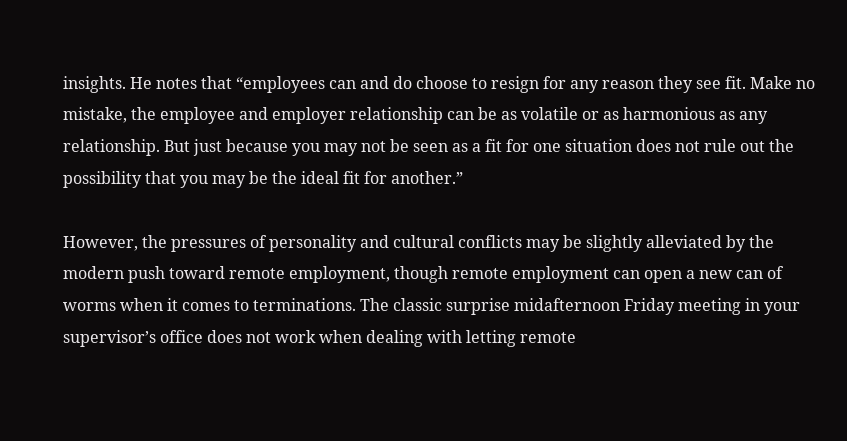insights. He notes that “employees can and do choose to resign for any reason they see fit. Make no mistake, the employee and employer relationship can be as volatile or as harmonious as any relationship. But just because you may not be seen as a fit for one situation does not rule out the possibility that you may be the ideal fit for another.”

However, the pressures of personality and cultural conflicts may be slightly alleviated by the modern push toward remote employment, though remote employment can open a new can of worms when it comes to terminations. The classic surprise midafternoon Friday meeting in your supervisor’s office does not work when dealing with letting remote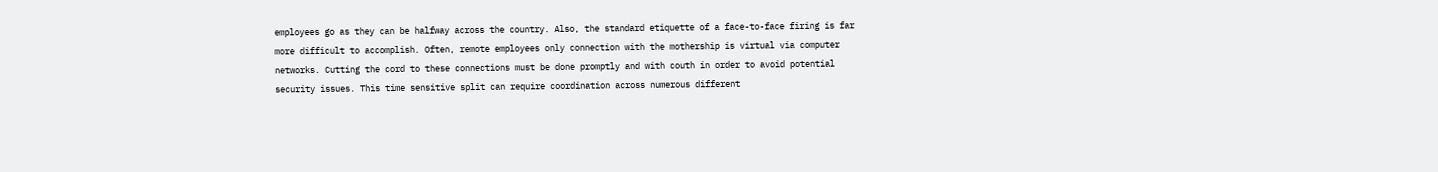employees go as they can be halfway across the country. Also, the standard etiquette of a face-to-face firing is far more difficult to accomplish. Often, remote employees only connection with the mothership is virtual via computer networks. Cutting the cord to these connections must be done promptly and with couth in order to avoid potential security issues. This time sensitive split can require coordination across numerous different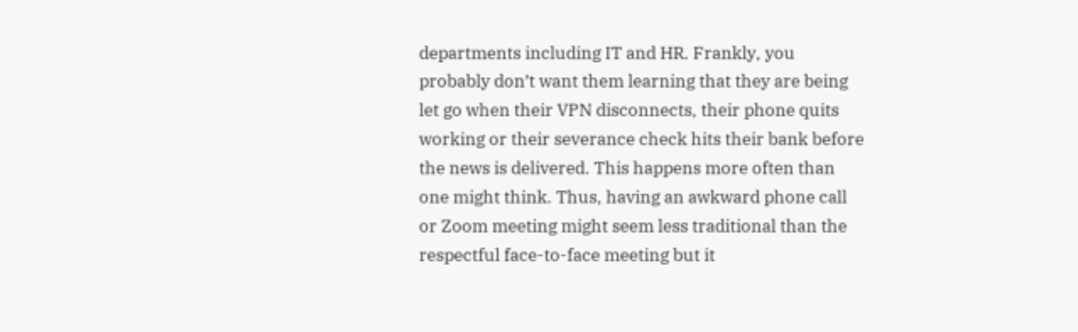departments including IT and HR. Frankly, you probably don’t want them learning that they are being let go when their VPN disconnects, their phone quits working or their severance check hits their bank before the news is delivered. This happens more often than one might think. Thus, having an awkward phone call or Zoom meeting might seem less traditional than the respectful face-to-face meeting but it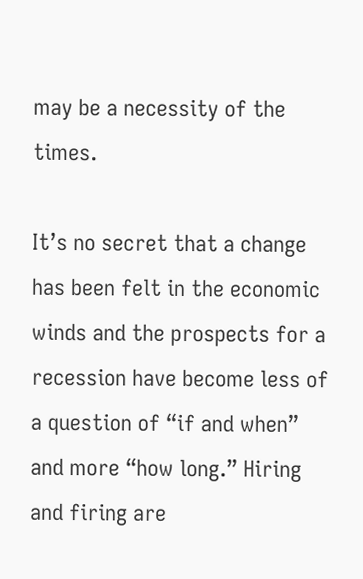may be a necessity of the times.

It’s no secret that a change has been felt in the economic winds and the prospects for a recession have become less of a question of “if and when” and more “how long.” Hiring and firing are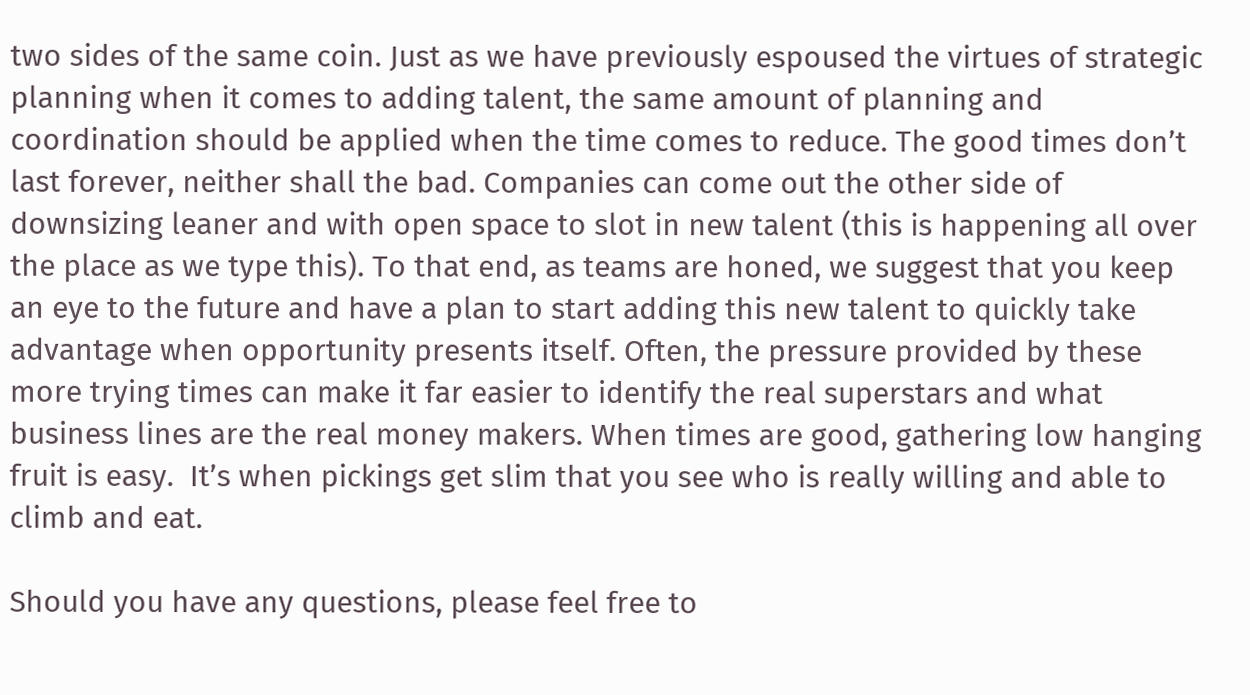two sides of the same coin. Just as we have previously espoused the virtues of strategic planning when it comes to adding talent, the same amount of planning and coordination should be applied when the time comes to reduce. The good times don’t last forever, neither shall the bad. Companies can come out the other side of downsizing leaner and with open space to slot in new talent (this is happening all over the place as we type this). To that end, as teams are honed, we suggest that you keep an eye to the future and have a plan to start adding this new talent to quickly take advantage when opportunity presents itself. Often, the pressure provided by these more trying times can make it far easier to identify the real superstars and what business lines are the real money makers. When times are good, gathering low hanging fruit is easy.  It’s when pickings get slim that you see who is really willing and able to climb and eat.

Should you have any questions, please feel free to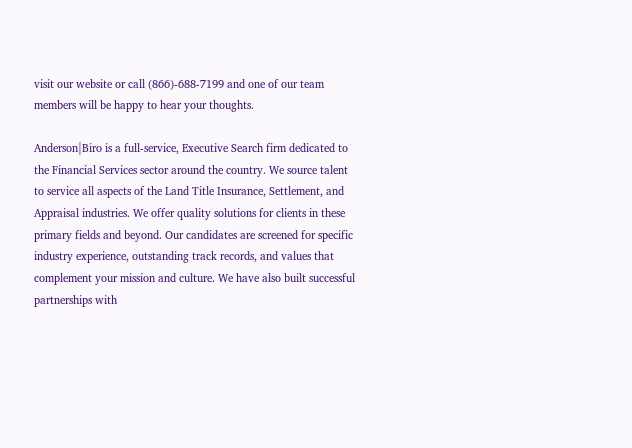visit our website or call (866)-688-7199 and one of our team members will be happy to hear your thoughts.

Anderson|Biro is a full-service, Executive Search firm dedicated to the Financial Services sector around the country. We source talent to service all aspects of the Land Title Insurance, Settlement, and Appraisal industries. We offer quality solutions for clients in these primary fields and beyond. Our candidates are screened for specific industry experience, outstanding track records, and values that complement your mission and culture. We have also built successful partnerships with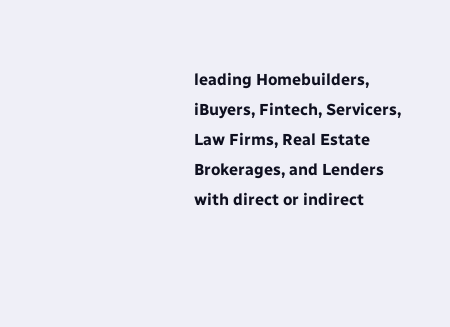leading Homebuilders, iBuyers, Fintech, Servicers, Law Firms, Real Estate Brokerages, and Lenders with direct or indirect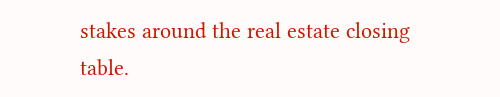stakes around the real estate closing table.